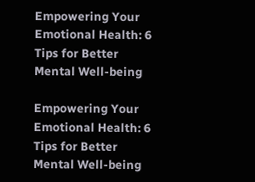Empowering Your Emotional Health: 6 Tips for Better Mental Well-being

Empowering Your Emotional Health: 6 Tips for Better Mental Well-being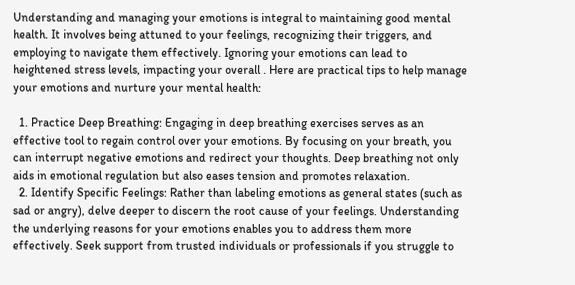Understanding and managing your emotions is integral to maintaining good mental health. It involves being attuned to your feelings, recognizing their triggers, and employing to navigate them effectively. Ignoring your emotions can lead to heightened stress levels, impacting your overall . Here are practical tips to help manage your emotions and nurture your mental health:

  1. Practice Deep Breathing: Engaging in deep breathing exercises serves as an effective tool to regain control over your emotions. By focusing on your breath, you can interrupt negative emotions and redirect your thoughts. Deep breathing not only aids in emotional regulation but also eases tension and promotes relaxation.
  2. Identify Specific Feelings: Rather than labeling emotions as general states (such as sad or angry), delve deeper to discern the root cause of your feelings. Understanding the underlying reasons for your emotions enables you to address them more effectively. Seek support from trusted individuals or professionals if you struggle to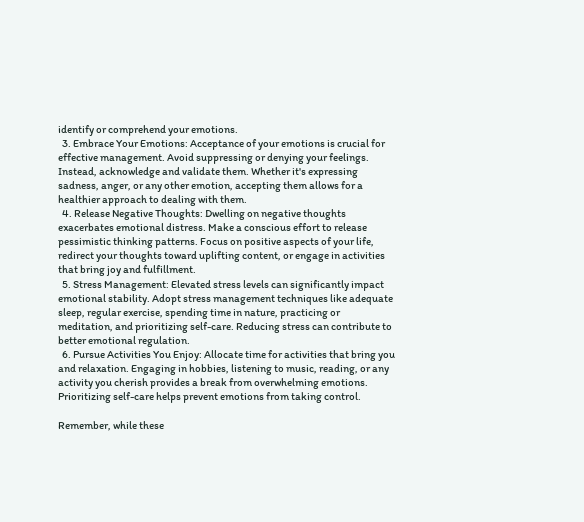identify or comprehend your emotions.
  3. Embrace Your Emotions: Acceptance of your emotions is crucial for effective management. Avoid suppressing or denying your feelings. Instead, acknowledge and validate them. Whether it's expressing sadness, anger, or any other emotion, accepting them allows for a healthier approach to dealing with them.
  4. Release Negative Thoughts: Dwelling on negative thoughts exacerbates emotional distress. Make a conscious effort to release pessimistic thinking patterns. Focus on positive aspects of your life, redirect your thoughts toward uplifting content, or engage in activities that bring joy and fulfillment.
  5. Stress Management: Elevated stress levels can significantly impact emotional stability. Adopt stress management techniques like adequate sleep, regular exercise, spending time in nature, practicing or meditation, and prioritizing self-care. Reducing stress can contribute to better emotional regulation.
  6. Pursue Activities You Enjoy: Allocate time for activities that bring you and relaxation. Engaging in hobbies, listening to music, reading, or any activity you cherish provides a break from overwhelming emotions. Prioritizing self-care helps prevent emotions from taking control.

Remember, while these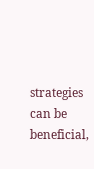strategies can be beneficial,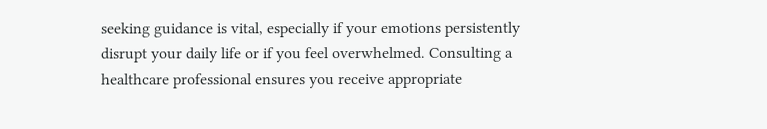seeking guidance is vital, especially if your emotions persistently disrupt your daily life or if you feel overwhelmed. Consulting a healthcare professional ensures you receive appropriate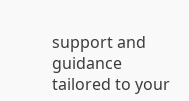support and guidance tailored to your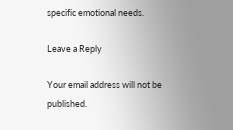specific emotional needs.

Leave a Reply

Your email address will not be published.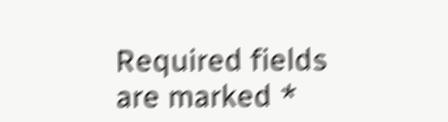Required fields are marked *